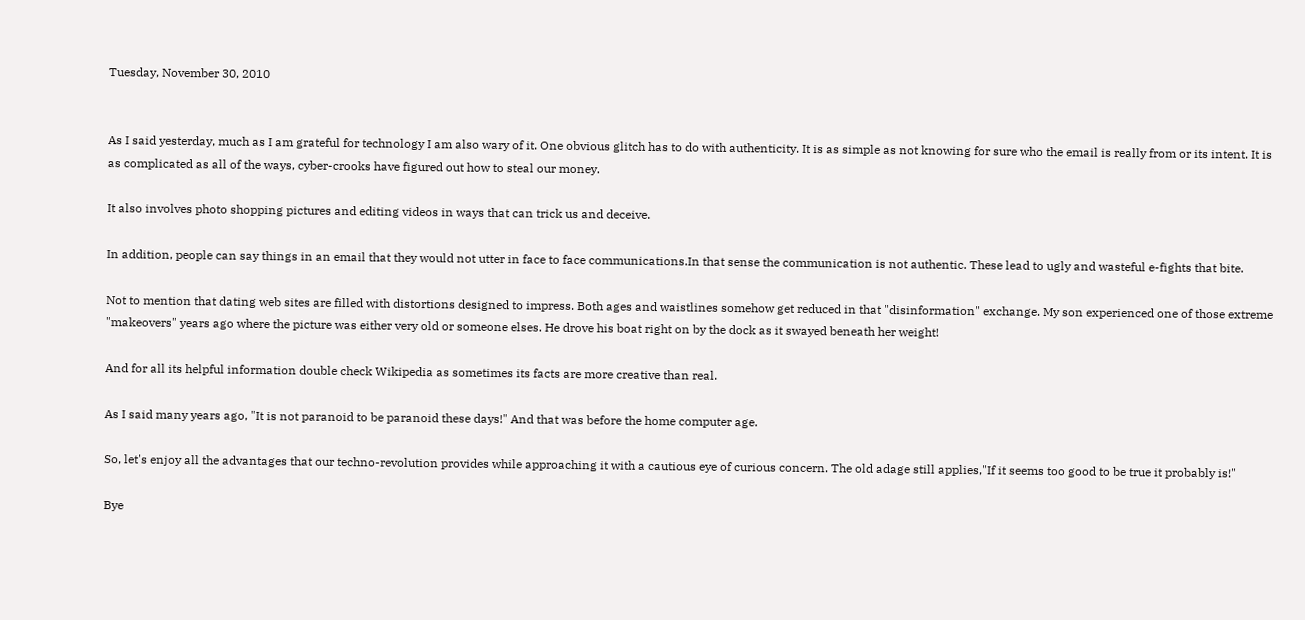Tuesday, November 30, 2010


As I said yesterday, much as I am grateful for technology I am also wary of it. One obvious glitch has to do with authenticity. It is as simple as not knowing for sure who the email is really from or its intent. It is as complicated as all of the ways, cyber-crooks have figured out how to steal our money.

It also involves photo shopping pictures and editing videos in ways that can trick us and deceive.

In addition, people can say things in an email that they would not utter in face to face communications.In that sense the communication is not authentic. These lead to ugly and wasteful e-fights that bite.

Not to mention that dating web sites are filled with distortions designed to impress. Both ages and waistlines somehow get reduced in that "disinformation" exchange. My son experienced one of those extreme "makeovers" years ago where the picture was either very old or someone elses. He drove his boat right on by the dock as it swayed beneath her weight!

And for all its helpful information double check Wikipedia as sometimes its facts are more creative than real.

As I said many years ago, "It is not paranoid to be paranoid these days!" And that was before the home computer age.

So, let's enjoy all the advantages that our techno-revolution provides while approaching it with a cautious eye of curious concern. The old adage still applies,"If it seems too good to be true it probably is!"

Bye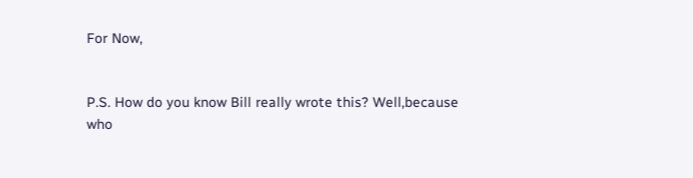For Now,


P.S. How do you know Bill really wrote this? Well,because who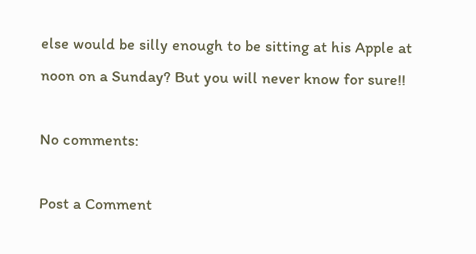else would be silly enough to be sitting at his Apple at noon on a Sunday? But you will never know for sure!!

No comments:

Post a Comment